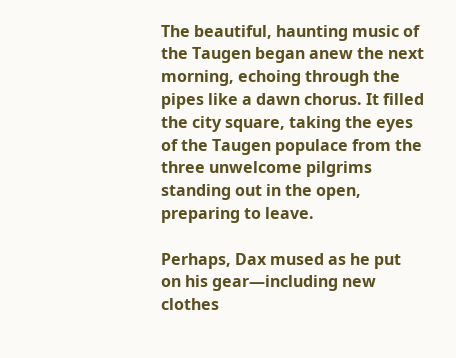The beautiful, haunting music of the Taugen began anew the next morning, echoing through the pipes like a dawn chorus. It filled the city square, taking the eyes of the Taugen populace from the three unwelcome pilgrims standing out in the open, preparing to leave.

Perhaps, Dax mused as he put on his gear—including new clothes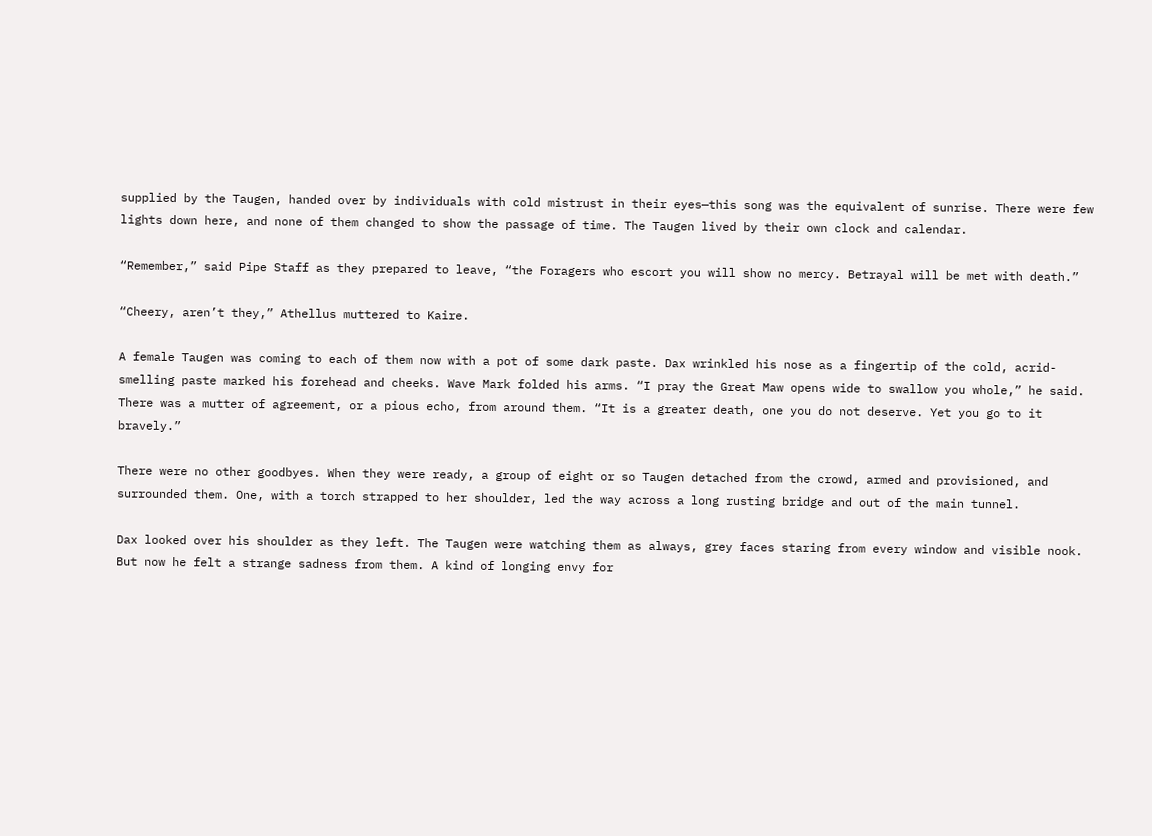supplied by the Taugen, handed over by individuals with cold mistrust in their eyes—this song was the equivalent of sunrise. There were few lights down here, and none of them changed to show the passage of time. The Taugen lived by their own clock and calendar.

“Remember,” said Pipe Staff as they prepared to leave, “the Foragers who escort you will show no mercy. Betrayal will be met with death.”

“Cheery, aren’t they,” Athellus muttered to Kaire.

A female Taugen was coming to each of them now with a pot of some dark paste. Dax wrinkled his nose as a fingertip of the cold, acrid-smelling paste marked his forehead and cheeks. Wave Mark folded his arms. “I pray the Great Maw opens wide to swallow you whole,” he said. There was a mutter of agreement, or a pious echo, from around them. “It is a greater death, one you do not deserve. Yet you go to it bravely.”

There were no other goodbyes. When they were ready, a group of eight or so Taugen detached from the crowd, armed and provisioned, and surrounded them. One, with a torch strapped to her shoulder, led the way across a long rusting bridge and out of the main tunnel.

Dax looked over his shoulder as they left. The Taugen were watching them as always, grey faces staring from every window and visible nook. But now he felt a strange sadness from them. A kind of longing envy for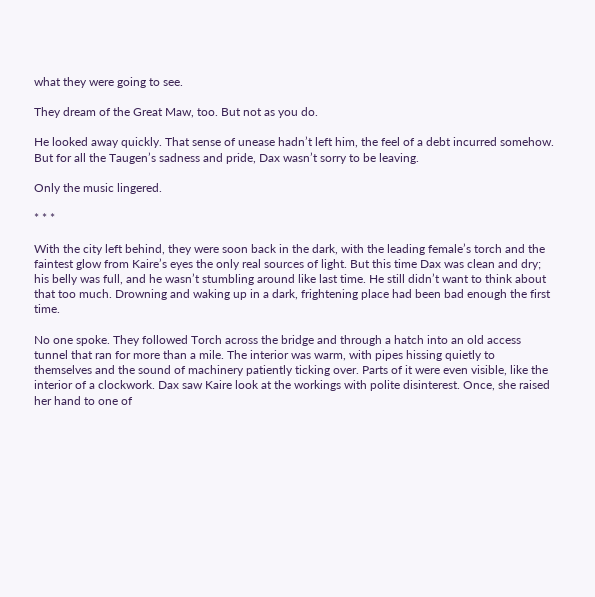what they were going to see.

They dream of the Great Maw, too. But not as you do.

He looked away quickly. That sense of unease hadn’t left him, the feel of a debt incurred somehow. But for all the Taugen’s sadness and pride, Dax wasn’t sorry to be leaving.

Only the music lingered.

* * *

With the city left behind, they were soon back in the dark, with the leading female’s torch and the faintest glow from Kaire’s eyes the only real sources of light. But this time Dax was clean and dry; his belly was full, and he wasn’t stumbling around like last time. He still didn’t want to think about that too much. Drowning and waking up in a dark, frightening place had been bad enough the first time.

No one spoke. They followed Torch across the bridge and through a hatch into an old access tunnel that ran for more than a mile. The interior was warm, with pipes hissing quietly to themselves and the sound of machinery patiently ticking over. Parts of it were even visible, like the interior of a clockwork. Dax saw Kaire look at the workings with polite disinterest. Once, she raised her hand to one of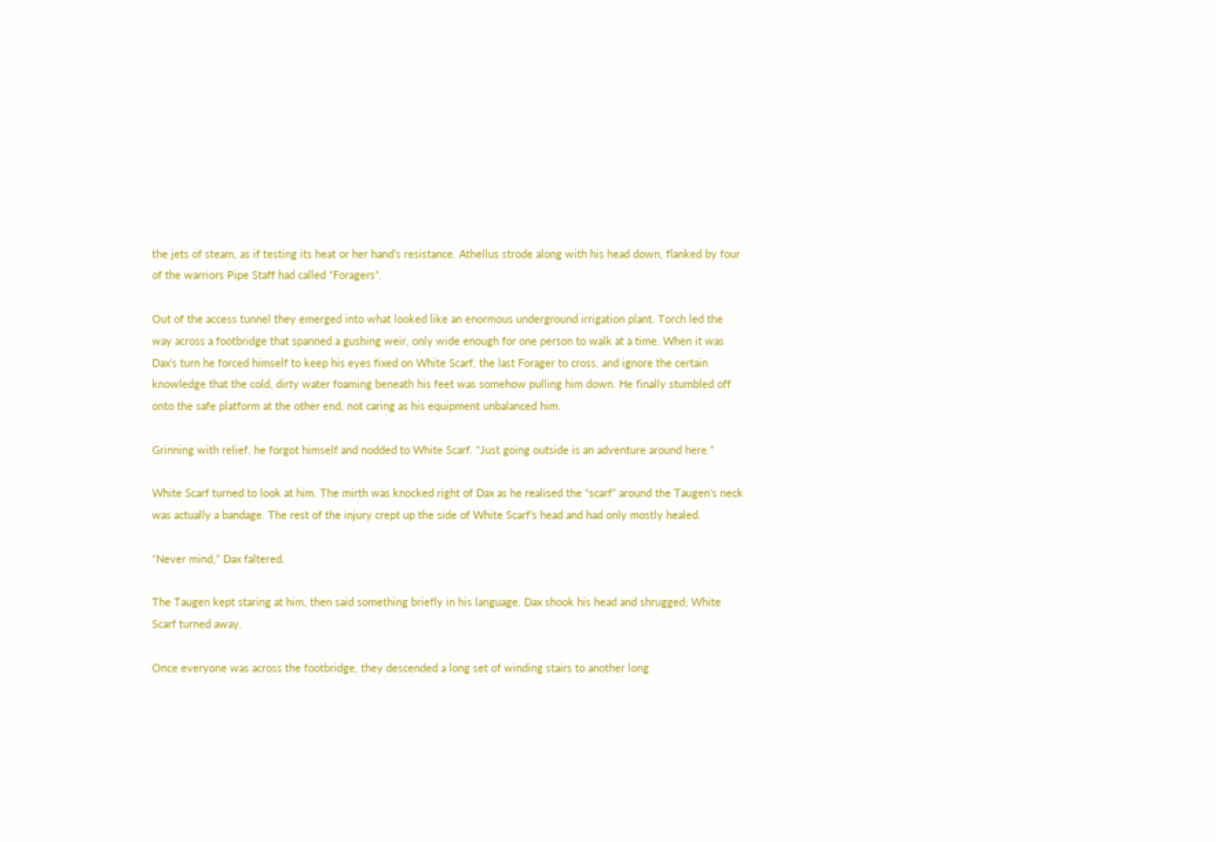the jets of steam, as if testing its heat or her hand’s resistance. Athellus strode along with his head down, flanked by four of the warriors Pipe Staff had called “Foragers”.

Out of the access tunnel they emerged into what looked like an enormous underground irrigation plant. Torch led the way across a footbridge that spanned a gushing weir, only wide enough for one person to walk at a time. When it was Dax’s turn he forced himself to keep his eyes fixed on White Scarf, the last Forager to cross, and ignore the certain knowledge that the cold, dirty water foaming beneath his feet was somehow pulling him down. He finally stumbled off onto the safe platform at the other end, not caring as his equipment unbalanced him.

Grinning with relief, he forgot himself and nodded to White Scarf. “Just going outside is an adventure around here.”

White Scarf turned to look at him. The mirth was knocked right of Dax as he realised the “scarf” around the Taugen’s neck was actually a bandage. The rest of the injury crept up the side of White Scarf’s head and had only mostly healed.

“Never mind,” Dax faltered.

The Taugen kept staring at him, then said something briefly in his language. Dax shook his head and shrugged; White Scarf turned away.

Once everyone was across the footbridge, they descended a long set of winding stairs to another long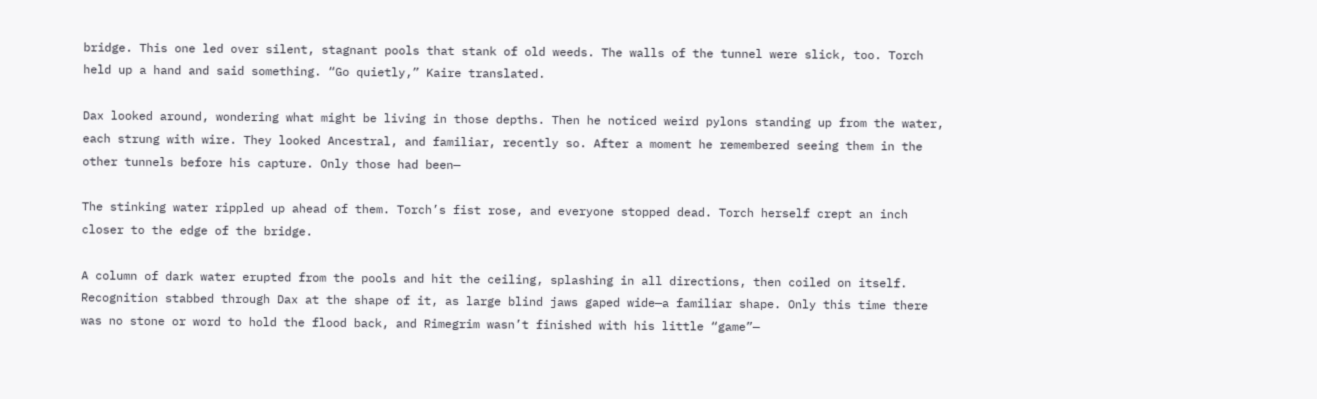bridge. This one led over silent, stagnant pools that stank of old weeds. The walls of the tunnel were slick, too. Torch held up a hand and said something. “Go quietly,” Kaire translated.

Dax looked around, wondering what might be living in those depths. Then he noticed weird pylons standing up from the water, each strung with wire. They looked Ancestral, and familiar, recently so. After a moment he remembered seeing them in the other tunnels before his capture. Only those had been—

The stinking water rippled up ahead of them. Torch’s fist rose, and everyone stopped dead. Torch herself crept an inch closer to the edge of the bridge.

A column of dark water erupted from the pools and hit the ceiling, splashing in all directions, then coiled on itself. Recognition stabbed through Dax at the shape of it, as large blind jaws gaped wide—a familiar shape. Only this time there was no stone or word to hold the flood back, and Rimegrim wasn’t finished with his little “game”—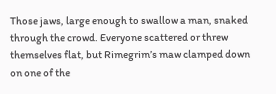Those jaws, large enough to swallow a man, snaked through the crowd. Everyone scattered or threw themselves flat, but Rimegrim’s maw clamped down on one of the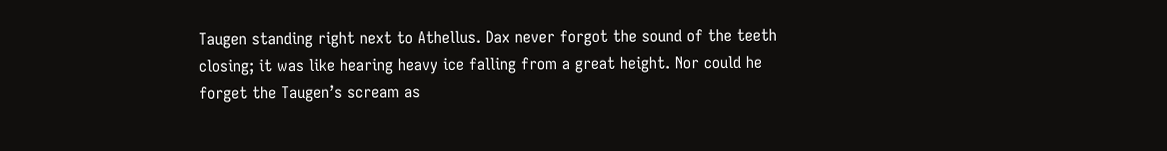Taugen standing right next to Athellus. Dax never forgot the sound of the teeth closing; it was like hearing heavy ice falling from a great height. Nor could he forget the Taugen’s scream as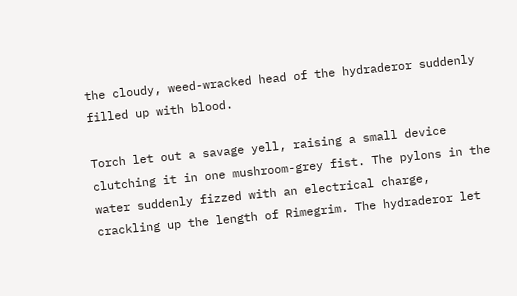the cloudy, weed-wracked head of the hydraderor suddenly filled up with blood.

Torch let out a savage yell, raising a small device clutching it in one mushroom-grey fist. The pylons in the water suddenly fizzed with an electrical charge, crackling up the length of Rimegrim. The hydraderor let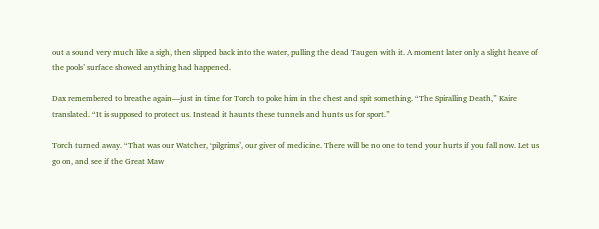out a sound very much like a sigh, then slipped back into the water, pulling the dead Taugen with it. A moment later only a slight heave of the pools’ surface showed anything had happened.

Dax remembered to breathe again—just in time for Torch to poke him in the chest and spit something. “The Spiralling Death,” Kaire translated. “It is supposed to protect us. Instead it haunts these tunnels and hunts us for sport.”

Torch turned away. “That was our Watcher, ‘pilgrims’, our giver of medicine. There will be no one to tend your hurts if you fall now. Let us go on, and see if the Great Maw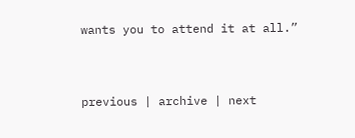wants you to attend it at all.”




previous | archive | next